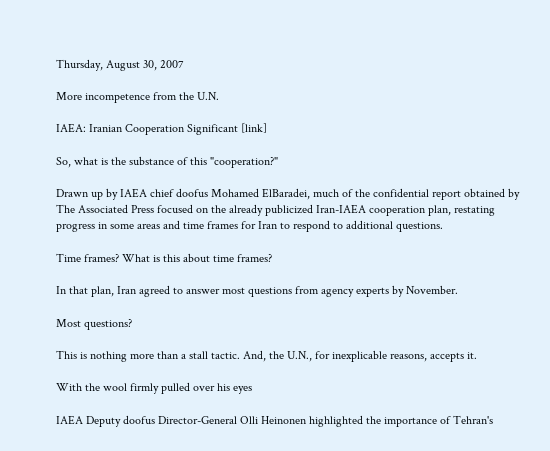Thursday, August 30, 2007

More incompetence from the U.N.

IAEA: Iranian Cooperation Significant [link]

So, what is the substance of this "cooperation?"

Drawn up by IAEA chief doofus Mohamed ElBaradei, much of the confidential report obtained by The Associated Press focused on the already publicized Iran-IAEA cooperation plan, restating progress in some areas and time frames for Iran to respond to additional questions.

Time frames? What is this about time frames?

In that plan, Iran agreed to answer most questions from agency experts by November.

Most questions?

This is nothing more than a stall tactic. And, the U.N., for inexplicable reasons, accepts it.

With the wool firmly pulled over his eyes

IAEA Deputy doofus Director-General Olli Heinonen highlighted the importance of Tehran's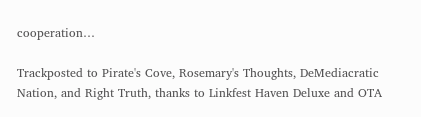cooperation…

Trackposted to Pirate's Cove, Rosemary's Thoughts, DeMediacratic Nation, and Right Truth, thanks to Linkfest Haven Deluxe and OTA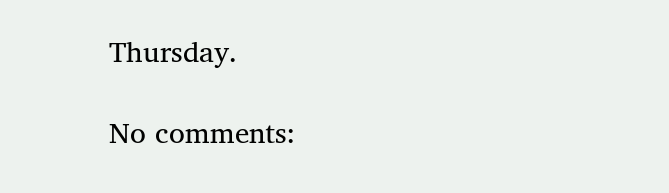Thursday.

No comments: